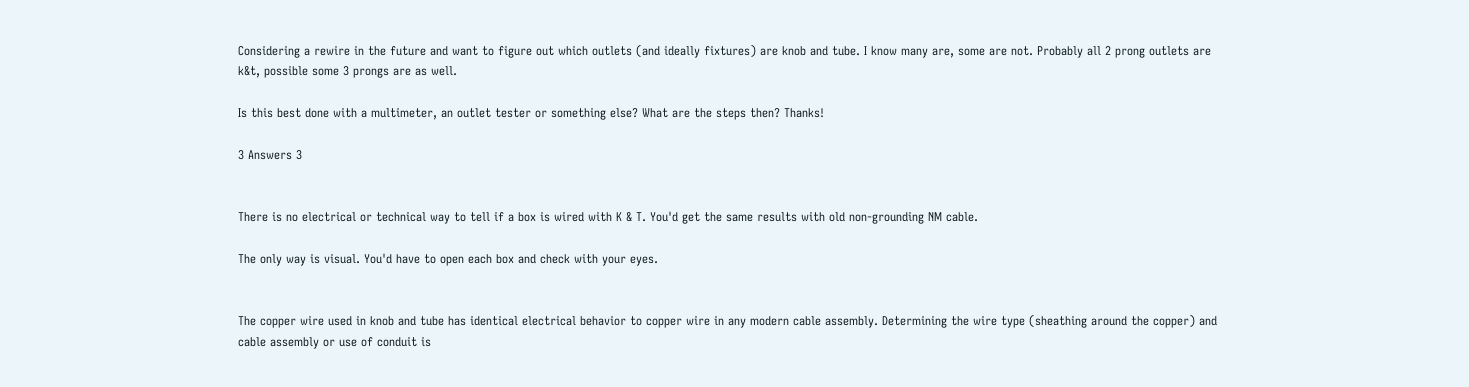Considering a rewire in the future and want to figure out which outlets (and ideally fixtures) are knob and tube. I know many are, some are not. Probably all 2 prong outlets are k&t, possible some 3 prongs are as well.

Is this best done with a multimeter, an outlet tester or something else? What are the steps then? Thanks!

3 Answers 3


There is no electrical or technical way to tell if a box is wired with K & T. You'd get the same results with old non-grounding NM cable.

The only way is visual. You'd have to open each box and check with your eyes.


The copper wire used in knob and tube has identical electrical behavior to copper wire in any modern cable assembly. Determining the wire type (sheathing around the copper) and cable assembly or use of conduit is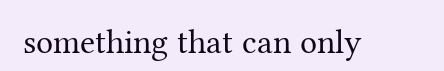something that can only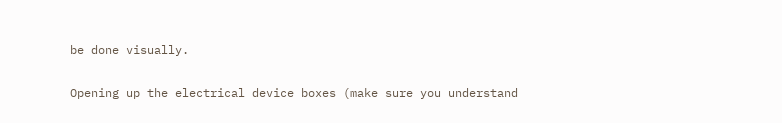be done visually.

Opening up the electrical device boxes (make sure you understand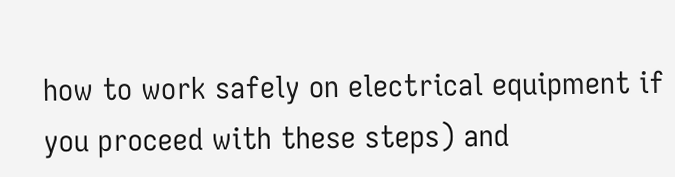how to work safely on electrical equipment if you proceed with these steps) and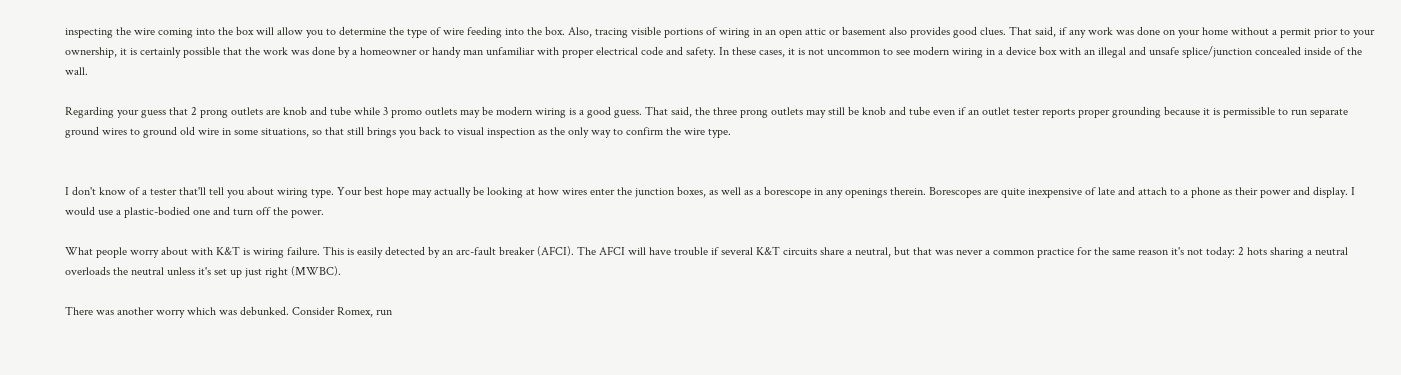inspecting the wire coming into the box will allow you to determine the type of wire feeding into the box. Also, tracing visible portions of wiring in an open attic or basement also provides good clues. That said, if any work was done on your home without a permit prior to your ownership, it is certainly possible that the work was done by a homeowner or handy man unfamiliar with proper electrical code and safety. In these cases, it is not uncommon to see modern wiring in a device box with an illegal and unsafe splice/junction concealed inside of the wall.

Regarding your guess that 2 prong outlets are knob and tube while 3 promo outlets may be modern wiring is a good guess. That said, the three prong outlets may still be knob and tube even if an outlet tester reports proper grounding because it is permissible to run separate ground wires to ground old wire in some situations, so that still brings you back to visual inspection as the only way to confirm the wire type.


I don't know of a tester that'll tell you about wiring type. Your best hope may actually be looking at how wires enter the junction boxes, as well as a borescope in any openings therein. Borescopes are quite inexpensive of late and attach to a phone as their power and display. I would use a plastic-bodied one and turn off the power.

What people worry about with K&T is wiring failure. This is easily detected by an arc-fault breaker (AFCI). The AFCI will have trouble if several K&T circuits share a neutral, but that was never a common practice for the same reason it's not today: 2 hots sharing a neutral overloads the neutral unless it's set up just right (MWBC).

There was another worry which was debunked. Consider Romex, run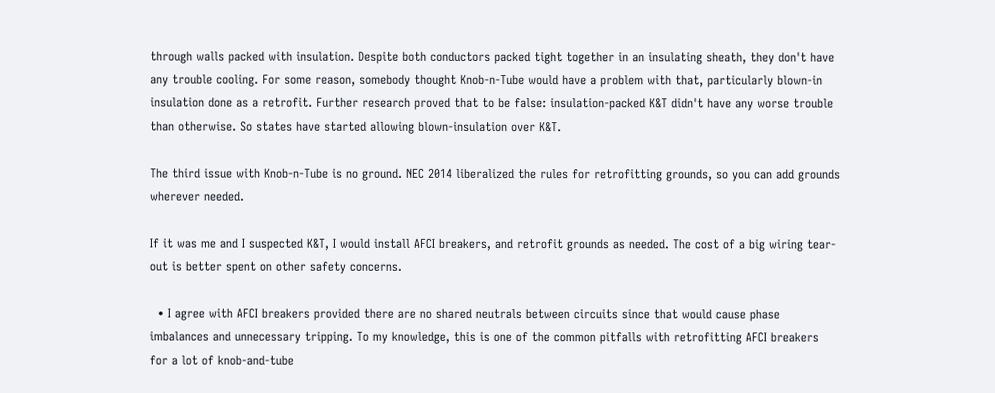through walls packed with insulation. Despite both conductors packed tight together in an insulating sheath, they don't have any trouble cooling. For some reason, somebody thought Knob-n-Tube would have a problem with that, particularly blown-in insulation done as a retrofit. Further research proved that to be false: insulation-packed K&T didn't have any worse trouble than otherwise. So states have started allowing blown-insulation over K&T.

The third issue with Knob-n-Tube is no ground. NEC 2014 liberalized the rules for retrofitting grounds, so you can add grounds wherever needed.

If it was me and I suspected K&T, I would install AFCI breakers, and retrofit grounds as needed. The cost of a big wiring tear-out is better spent on other safety concerns.

  • I agree with AFCI breakers provided there are no shared neutrals between circuits since that would cause phase imbalances and unnecessary tripping. To my knowledge, this is one of the common pitfalls with retrofitting AFCI breakers for a lot of knob-and-tube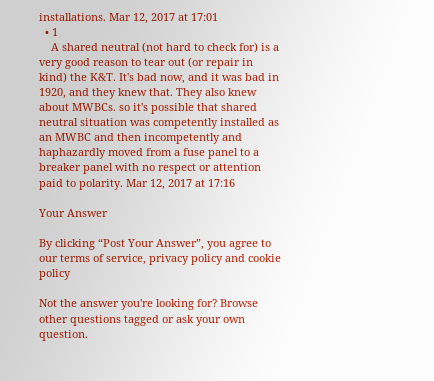installations. Mar 12, 2017 at 17:01
  • 1
    A shared neutral (not hard to check for) is a very good reason to tear out (or repair in kind) the K&T. It's bad now, and it was bad in 1920, and they knew that. They also knew about MWBCs. so it's possible that shared neutral situation was competently installed as an MWBC and then incompetently and haphazardly moved from a fuse panel to a breaker panel with no respect or attention paid to polarity. Mar 12, 2017 at 17:16

Your Answer

By clicking “Post Your Answer”, you agree to our terms of service, privacy policy and cookie policy

Not the answer you're looking for? Browse other questions tagged or ask your own question.